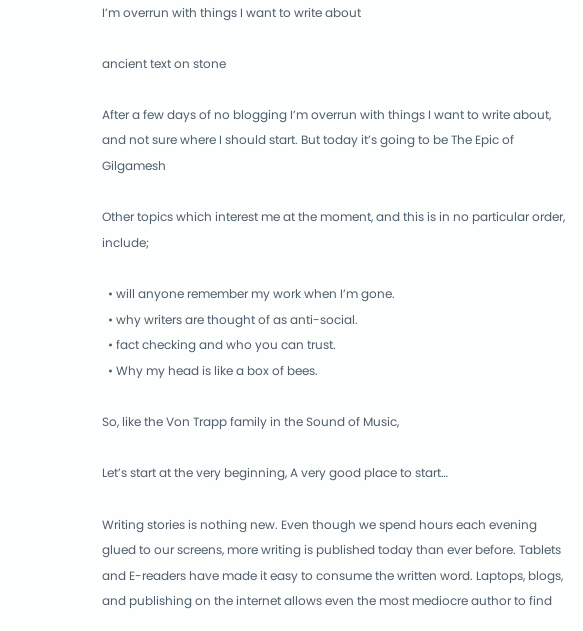I’m overrun with things I want to write about

ancient text on stone

After a few days of no blogging I’m overrun with things I want to write about, and not sure where I should start. But today it’s going to be The Epic of Gilgamesh

Other topics which interest me at the moment, and this is in no particular order, include;

  • will anyone remember my work when I’m gone.
  • why writers are thought of as anti-social.
  • fact checking and who you can trust.
  • Why my head is like a box of bees.

So, like the Von Trapp family in the Sound of Music,

Let’s start at the very beginning, A very good place to start…

Writing stories is nothing new. Even though we spend hours each evening glued to our screens, more writing is published today than ever before. Tablets and E-readers have made it easy to consume the written word. Laptops, blogs, and publishing on the internet allows even the most mediocre author to find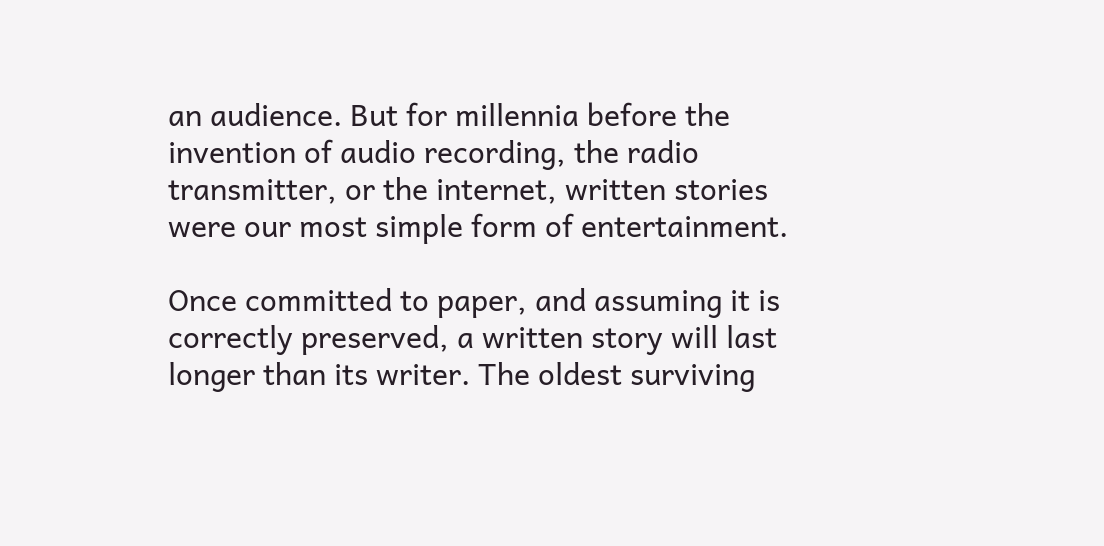an audience. But for millennia before the invention of audio recording, the radio transmitter, or the internet, written stories were our most simple form of entertainment.

Once committed to paper, and assuming it is correctly preserved, a written story will last longer than its writer. The oldest surviving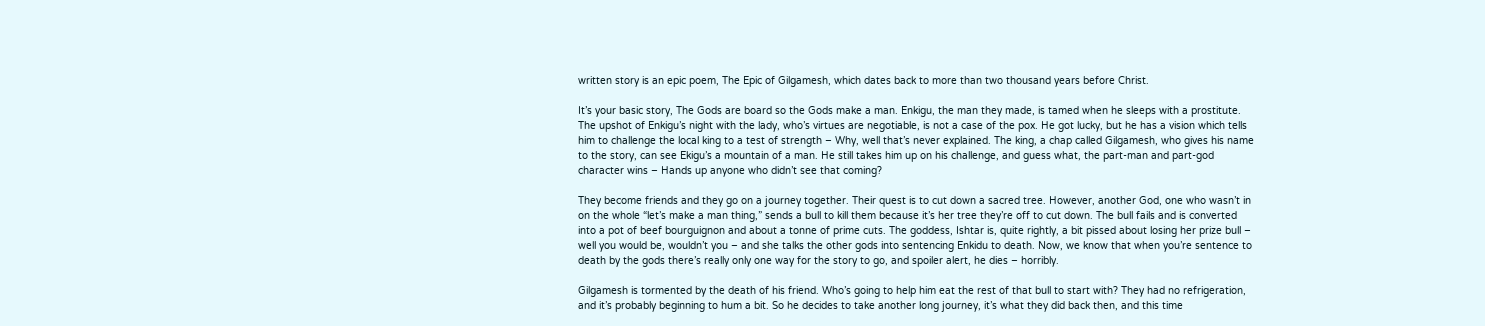written story is an epic poem, The Epic of Gilgamesh, which dates back to more than two thousand years before Christ.

It’s your basic story, The Gods are board so the Gods make a man. Enkigu, the man they made, is tamed when he sleeps with a prostitute. The upshot of Enkigu’s night with the lady, who’s virtues are negotiable, is not a case of the pox. He got lucky, but he has a vision which tells him to challenge the local king to a test of strength – Why, well that’s never explained. The king, a chap called Gilgamesh, who gives his name to the story, can see Ekigu’s a mountain of a man. He still takes him up on his challenge, and guess what, the part-man and part-god character wins – Hands up anyone who didn’t see that coming?

They become friends and they go on a journey together. Their quest is to cut down a sacred tree. However, another God, one who wasn’t in on the whole “let’s make a man thing,” sends a bull to kill them because it’s her tree they’re off to cut down. The bull fails and is converted into a pot of beef bourguignon and about a tonne of prime cuts. The goddess, Ishtar is, quite rightly, a bit pissed about losing her prize bull – well you would be, wouldn’t you – and she talks the other gods into sentencing Enkidu to death. Now, we know that when you’re sentence to death by the gods there’s really only one way for the story to go, and spoiler alert, he dies – horribly.

Gilgamesh is tormented by the death of his friend. Who’s going to help him eat the rest of that bull to start with? They had no refrigeration, and it’s probably beginning to hum a bit. So he decides to take another long journey, it’s what they did back then, and this time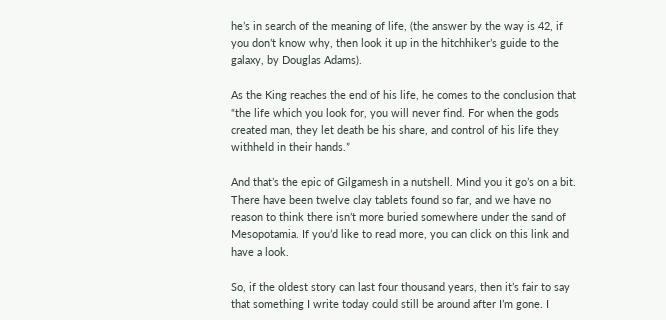he’s in search of the meaning of life, (the answer by the way is 42, if you don’t know why, then look it up in the hitchhiker’s guide to the galaxy, by Douglas Adams).

As the King reaches the end of his life, he comes to the conclusion that “the life which you look for, you will never find. For when the gods created man, they let death be his share, and control of his life they withheld in their hands.”

And that’s the epic of Gilgamesh in a nutshell. Mind you it go’s on a bit. There have been twelve clay tablets found so far, and we have no reason to think there isn’t more buried somewhere under the sand of Mesopotamia. If you’d like to read more, you can click on this link and have a look.

So, if the oldest story can last four thousand years, then it’s fair to say that something I write today could still be around after I’m gone. I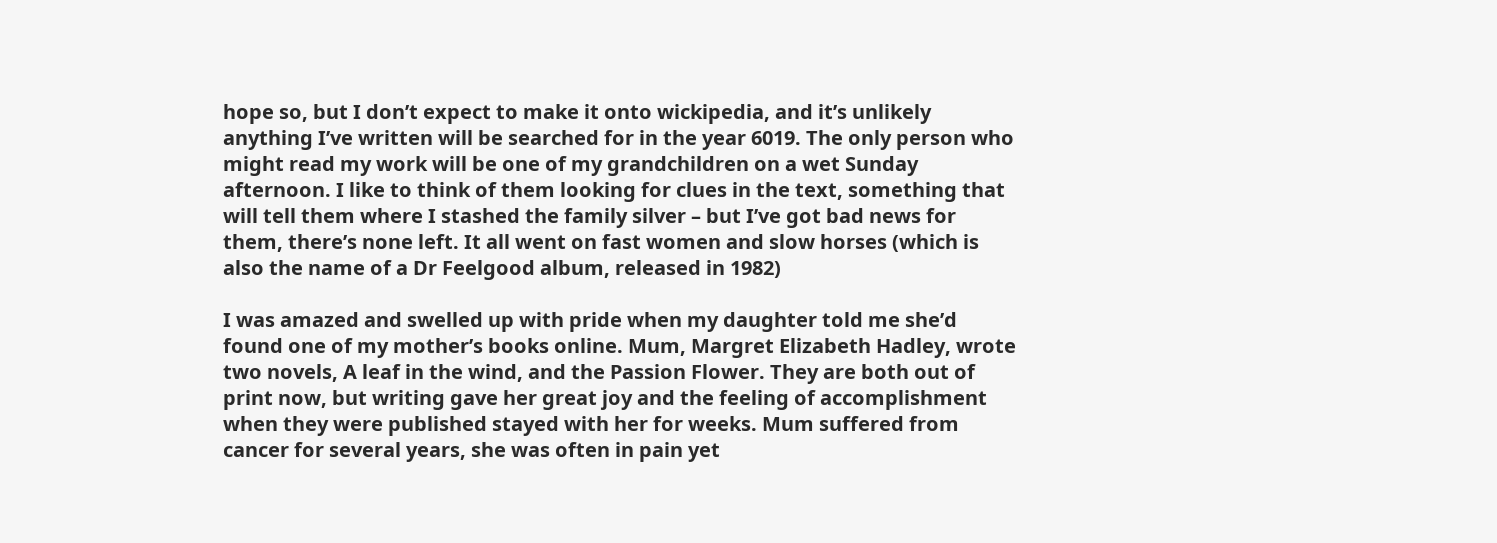hope so, but I don’t expect to make it onto wickipedia, and it’s unlikely anything I’ve written will be searched for in the year 6019. The only person who might read my work will be one of my grandchildren on a wet Sunday afternoon. I like to think of them looking for clues in the text, something that will tell them where I stashed the family silver – but I’ve got bad news for them, there’s none left. It all went on fast women and slow horses (which is also the name of a Dr Feelgood album, released in 1982)

I was amazed and swelled up with pride when my daughter told me she’d found one of my mother’s books online. Mum, Margret Elizabeth Hadley, wrote two novels, A leaf in the wind, and the Passion Flower. They are both out of print now, but writing gave her great joy and the feeling of accomplishment when they were published stayed with her for weeks. Mum suffered from cancer for several years, she was often in pain yet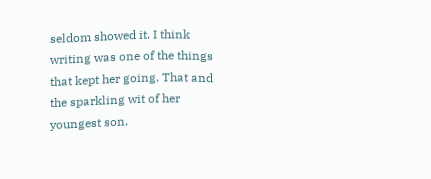seldom showed it. I think writing was one of the things that kept her going. That and the sparkling wit of her youngest son.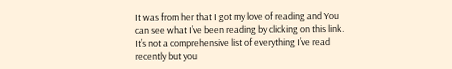It was from her that I got my love of reading and You can see what I’ve been reading by clicking on this link. It’s not a comprehensive list of everything I’ve read recently but you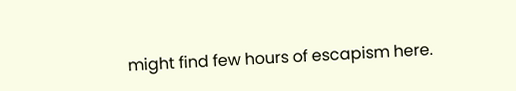might find few hours of escapism here.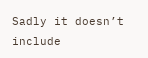Sadly it doesn’t include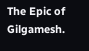The Epic of Gilgamesh.